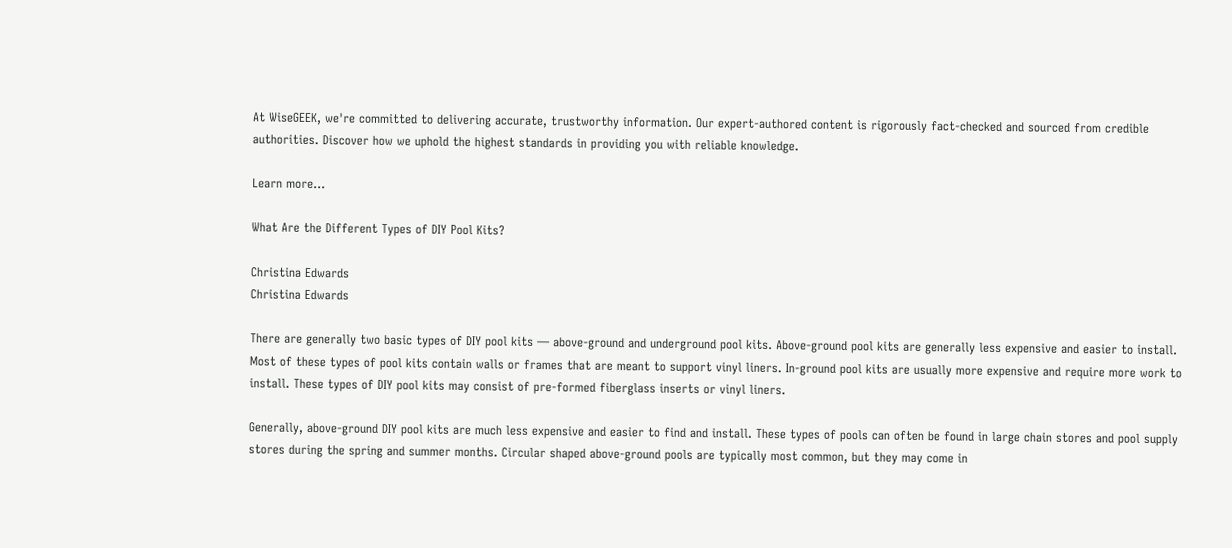At WiseGEEK, we're committed to delivering accurate, trustworthy information. Our expert-authored content is rigorously fact-checked and sourced from credible authorities. Discover how we uphold the highest standards in providing you with reliable knowledge.

Learn more...

What Are the Different Types of DIY Pool Kits?

Christina Edwards
Christina Edwards

There are generally two basic types of DIY pool kits — above-ground and underground pool kits. Above-ground pool kits are generally less expensive and easier to install. Most of these types of pool kits contain walls or frames that are meant to support vinyl liners. In-ground pool kits are usually more expensive and require more work to install. These types of DIY pool kits may consist of pre-formed fiberglass inserts or vinyl liners.

Generally, above-ground DIY pool kits are much less expensive and easier to find and install. These types of pools can often be found in large chain stores and pool supply stores during the spring and summer months. Circular shaped above-ground pools are typically most common, but they may come in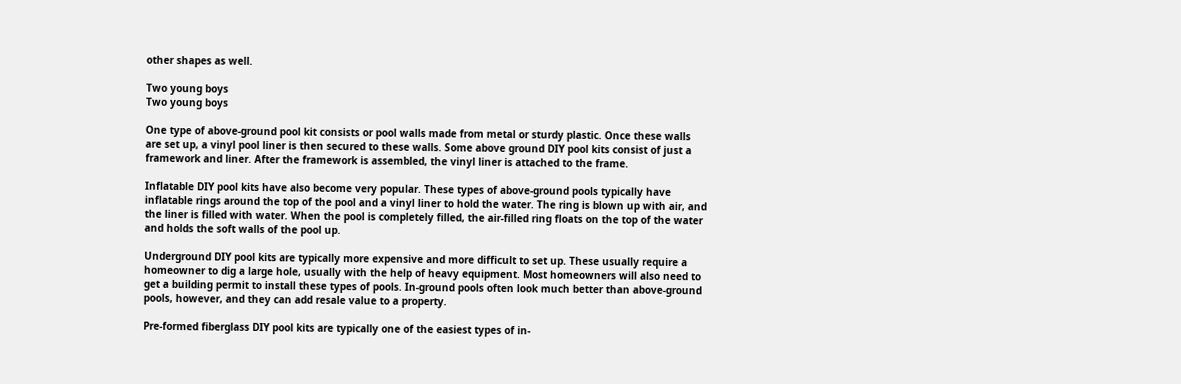other shapes as well.

Two young boys
Two young boys

One type of above-ground pool kit consists or pool walls made from metal or sturdy plastic. Once these walls are set up, a vinyl pool liner is then secured to these walls. Some above ground DIY pool kits consist of just a framework and liner. After the framework is assembled, the vinyl liner is attached to the frame.

Inflatable DIY pool kits have also become very popular. These types of above-ground pools typically have inflatable rings around the top of the pool and a vinyl liner to hold the water. The ring is blown up with air, and the liner is filled with water. When the pool is completely filled, the air-filled ring floats on the top of the water and holds the soft walls of the pool up.

Underground DIY pool kits are typically more expensive and more difficult to set up. These usually require a homeowner to dig a large hole, usually with the help of heavy equipment. Most homeowners will also need to get a building permit to install these types of pools. In-ground pools often look much better than above-ground pools, however, and they can add resale value to a property.

Pre-formed fiberglass DIY pool kits are typically one of the easiest types of in-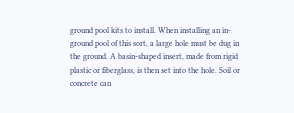ground pool kits to install. When installing an in-ground pool of this sort, a large hole must be dug in the ground. A basin-shaped insert, made from rigid plastic or fiberglass, is then set into the hole. Soil or concrete can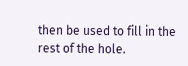then be used to fill in the rest of the hole.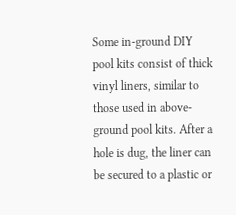Some in-ground DIY pool kits consist of thick vinyl liners, similar to those used in above-ground pool kits. After a hole is dug, the liner can be secured to a plastic or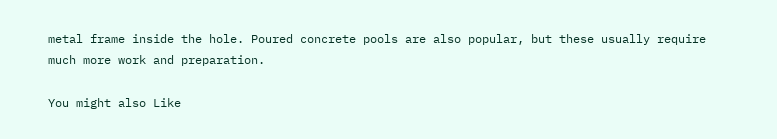metal frame inside the hole. Poured concrete pools are also popular, but these usually require much more work and preparation.

You might also Like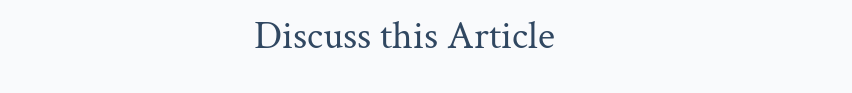Discuss this Article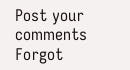Post your comments
Forgot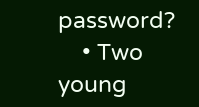password?
    • Two young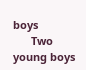boys
      Two young boys